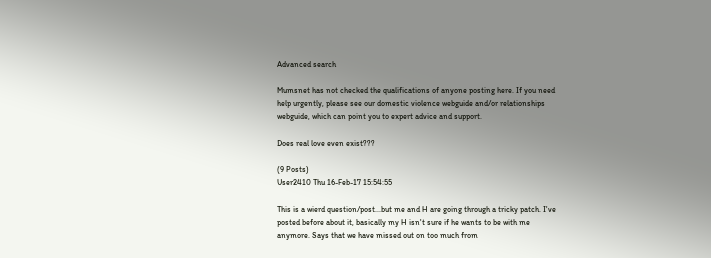Advanced search

Mumsnet has not checked the qualifications of anyone posting here. If you need help urgently, please see our domestic violence webguide and/or relationships webguide, which can point you to expert advice and support.

Does real love even exist???

(9 Posts)
User2410 Thu 16-Feb-17 15:54:55

This is a wierd question/post...but me and H are going through a tricky patch. I've posted before about it, basically my H isn't sure if he wants to be with me anymore. Says that we have missed out on too much from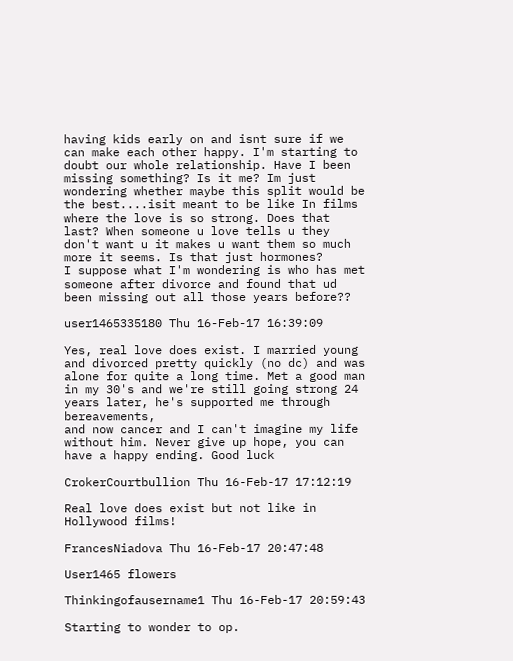having kids early on and isnt sure if we can make each other happy. I'm starting to doubt our whole relationship. Have I been missing something? Is it me? Im just wondering whether maybe this split would be the best....isit meant to be like In films where the love is so strong. Does that last? When someone u love tells u they don't want u it makes u want them so much more it seems. Is that just hormones?
I suppose what I'm wondering is who has met someone after divorce and found that ud been missing out all those years before??

user1465335180 Thu 16-Feb-17 16:39:09

Yes, real love does exist. I married young and divorced pretty quickly (no dc) and was alone for quite a long time. Met a good man in my 30's and we're still going strong 24 years later, he's supported me through bereavements,
and now cancer and I can't imagine my life without him. Never give up hope, you can have a happy ending. Good luck

CrokerCourtbullion Thu 16-Feb-17 17:12:19

Real love does exist but not like in Hollywood films!

FrancesNiadova Thu 16-Feb-17 20:47:48

User1465 flowers

Thinkingofausername1 Thu 16-Feb-17 20:59:43

Starting to wonder to op.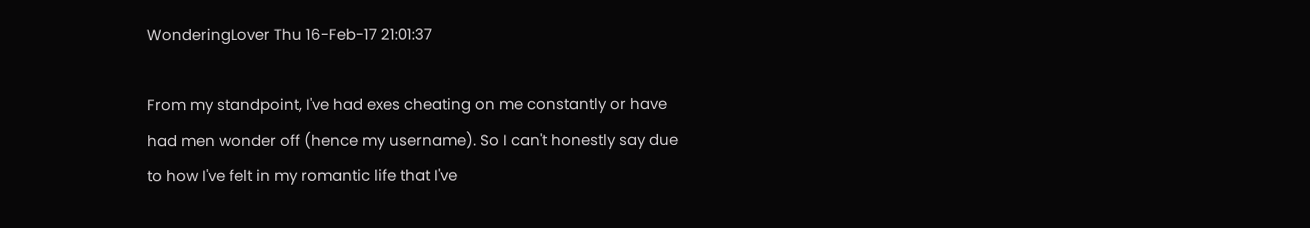WonderingLover Thu 16-Feb-17 21:01:37

From my standpoint, I've had exes cheating on me constantly or have had men wonder off (hence my username). So I can't honestly say due to how I've felt in my romantic life that I've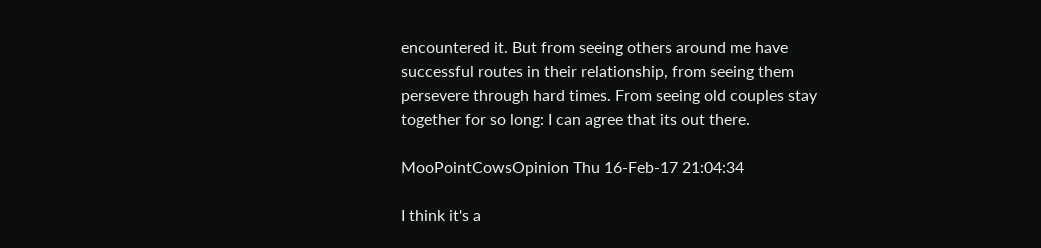encountered it. But from seeing others around me have successful routes in their relationship, from seeing them persevere through hard times. From seeing old couples stay together for so long: I can agree that its out there.

MooPointCowsOpinion Thu 16-Feb-17 21:04:34

I think it's a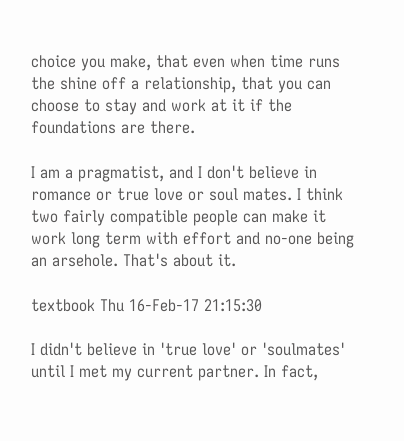choice you make, that even when time runs the shine off a relationship, that you can choose to stay and work at it if the foundations are there.

I am a pragmatist, and I don't believe in romance or true love or soul mates. I think two fairly compatible people can make it work long term with effort and no-one being an arsehole. That's about it.

textbook Thu 16-Feb-17 21:15:30

I didn't believe in 'true love' or 'soulmates' until I met my current partner. In fact,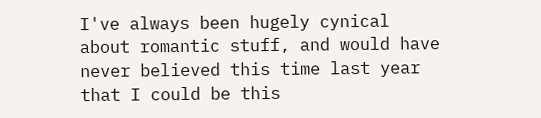I've always been hugely cynical about romantic stuff, and would have never believed this time last year that I could be this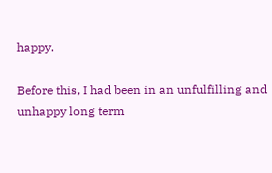happy.

Before this, I had been in an unfulfilling and unhappy long term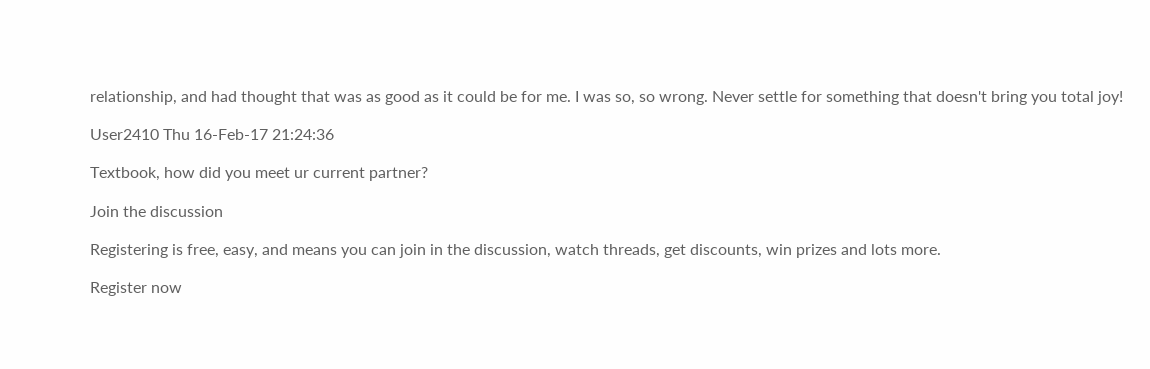relationship, and had thought that was as good as it could be for me. I was so, so wrong. Never settle for something that doesn't bring you total joy!

User2410 Thu 16-Feb-17 21:24:36

Textbook, how did you meet ur current partner?

Join the discussion

Registering is free, easy, and means you can join in the discussion, watch threads, get discounts, win prizes and lots more.

Register now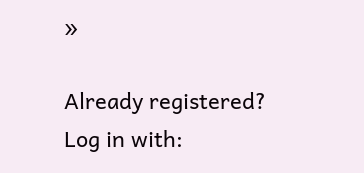»

Already registered? Log in with: